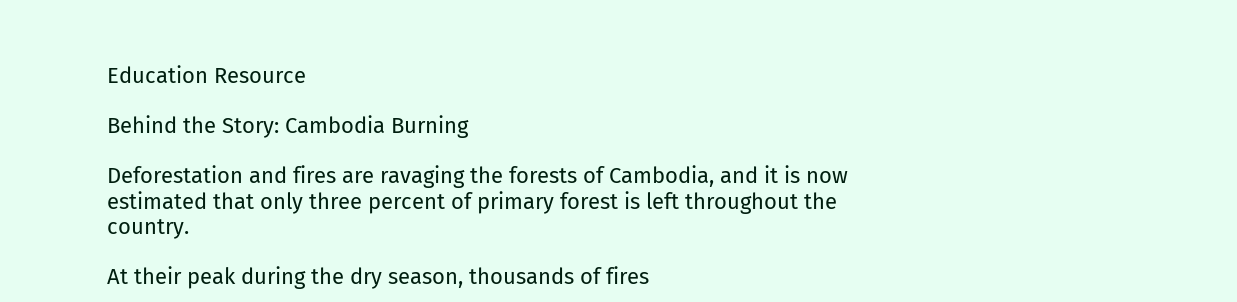Education Resource

Behind the Story: Cambodia Burning

Deforestation and fires are ravaging the forests of Cambodia, and it is now estimated that only three percent of primary forest is left throughout the country.

At their peak during the dry season, thousands of fires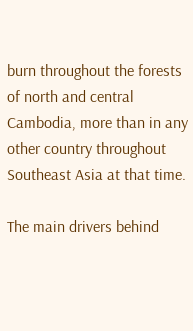burn throughout the forests of north and central Cambodia, more than in any other country throughout Southeast Asia at that time.

The main drivers behind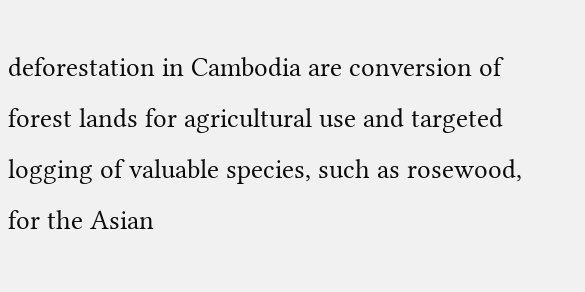deforestation in Cambodia are conversion of forest lands for agricultural use and targeted logging of valuable species, such as rosewood, for the Asian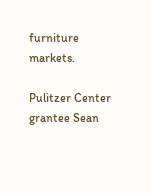furniture markets.

Pulitzer Center grantee Sean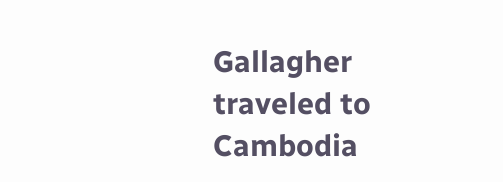Gallagher traveled to Cambodia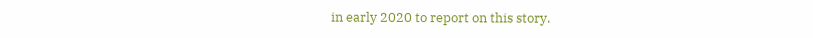in early 2020 to report on this story.